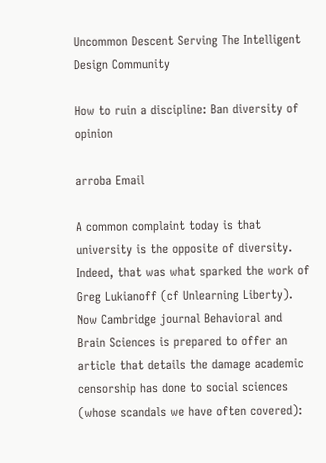Uncommon Descent Serving The Intelligent Design Community

How to ruin a discipline: Ban diversity of opinion

arroba Email

A common complaint today is that university is the opposite of diversity. Indeed, that was what sparked the work of Greg Lukianoff (cf Unlearning Liberty). Now Cambridge journal Behavioral and Brain Sciences is prepared to offer an article that details the damage academic censorship has done to social sciences (whose scandals we have often covered):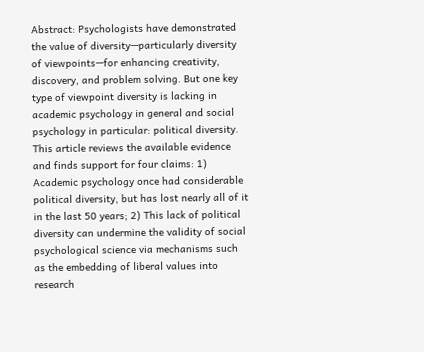Abstract: Psychologists have demonstrated the value of diversity—particularly diversity of viewpoints—for enhancing creativity, discovery, and problem solving. But one key type of viewpoint diversity is lacking in academic psychology in general and social psychology in particular: political diversity. This article reviews the available evidence and finds support for four claims: 1) Academic psychology once had considerable political diversity, but has lost nearly all of it in the last 50 years; 2) This lack of political diversity can undermine the validity of social psychological science via mechanisms such as the embedding of liberal values into research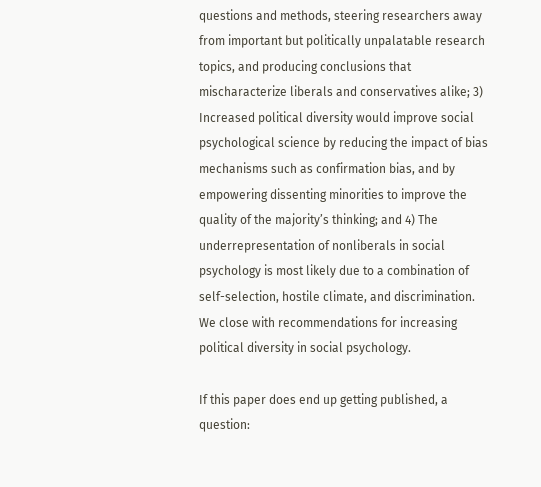questions and methods, steering researchers away from important but politically unpalatable research topics, and producing conclusions that mischaracterize liberals and conservatives alike; 3) Increased political diversity would improve social psychological science by reducing the impact of bias mechanisms such as confirmation bias, and by empowering dissenting minorities to improve the quality of the majority’s thinking; and 4) The underrepresentation of nonliberals in social psychology is most likely due to a combination of self-selection, hostile climate, and discrimination. We close with recommendations for increasing political diversity in social psychology.

If this paper does end up getting published, a question: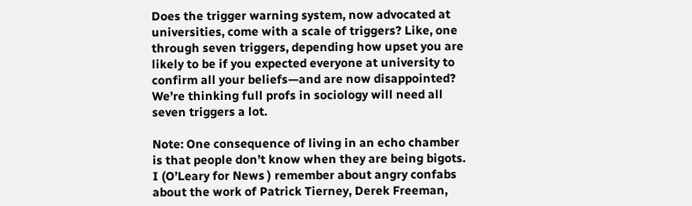Does the trigger warning system, now advocated at universities, come with a scale of triggers? Like, one through seven triggers, depending how upset you are likely to be if you expected everyone at university to confirm all your beliefs—and are now disappointed? We’re thinking full profs in sociology will need all seven triggers a lot.

Note: One consequence of living in an echo chamber is that people don’t know when they are being bigots. I (O’Leary for News ) remember about angry confabs about the work of Patrick Tierney, Derek Freeman,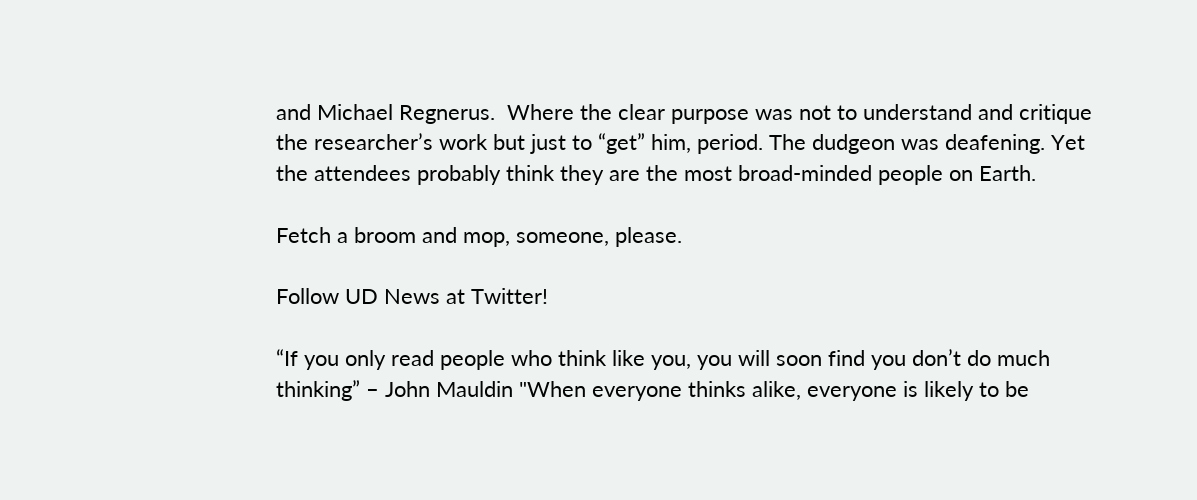and Michael Regnerus.  Where the clear purpose was not to understand and critique the researcher’s work but just to “get” him, period. The dudgeon was deafening. Yet the attendees probably think they are the most broad-minded people on Earth.

Fetch a broom and mop, someone, please.

Follow UD News at Twitter!

“If you only read people who think like you, you will soon find you don’t do much thinking” – John Mauldin "When everyone thinks alike, everyone is likely to be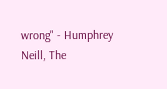wrong" - Humphrey Neill, The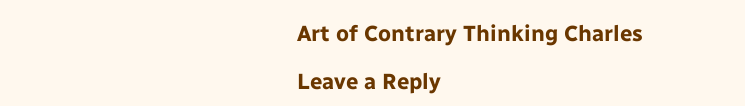Art of Contrary Thinking Charles

Leave a Reply